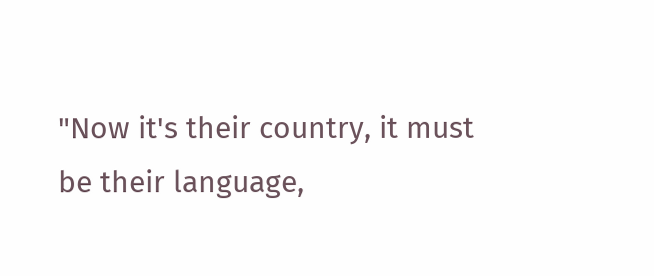"Now it's their country, it must be their language,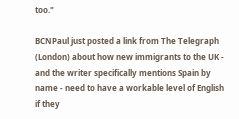too."

BCNPaul just posted a link from The Telegraph (London) about how new immigrants to the UK - and the writer specifically mentions Spain by name - need to have a workable level of English if they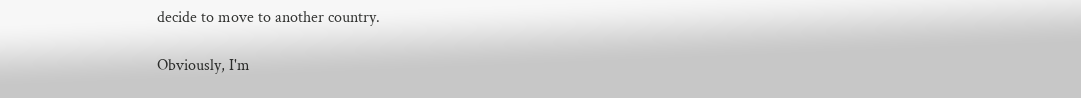decide to move to another country.

Obviously, I'm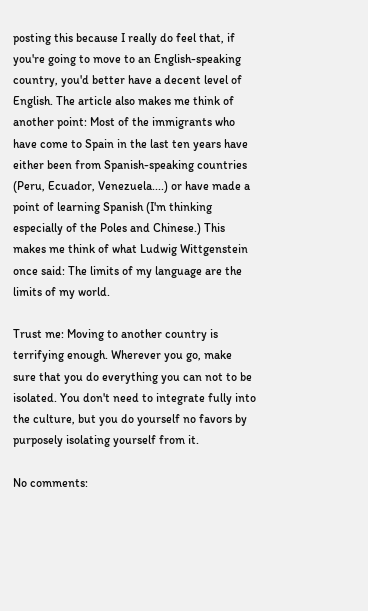posting this because I really do feel that, if you're going to move to an English-speaking country, you'd better have a decent level of English. The article also makes me think of another point: Most of the immigrants who have come to Spain in the last ten years have either been from Spanish-speaking countries (Peru, Ecuador, Venezuela....) or have made a point of learning Spanish (I'm thinking especially of the Poles and Chinese.) This makes me think of what Ludwig Wittgenstein once said: The limits of my language are the limits of my world.

Trust me: Moving to another country is terrifying enough. Wherever you go, make sure that you do everything you can not to be isolated. You don't need to integrate fully into the culture, but you do yourself no favors by purposely isolating yourself from it.

No comments: